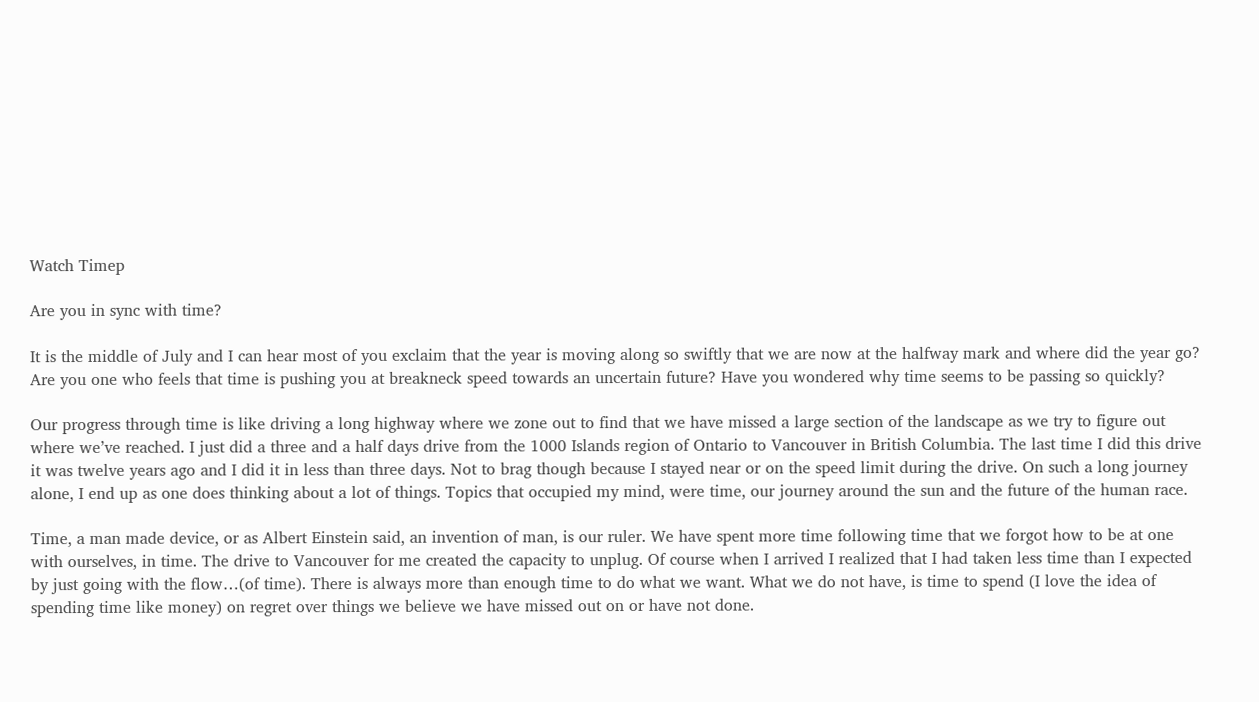Watch Timep

Are you in sync with time?

It is the middle of July and I can hear most of you exclaim that the year is moving along so swiftly that we are now at the halfway mark and where did the year go? Are you one who feels that time is pushing you at breakneck speed towards an uncertain future? Have you wondered why time seems to be passing so quickly?

Our progress through time is like driving a long highway where we zone out to find that we have missed a large section of the landscape as we try to figure out where we’ve reached. I just did a three and a half days drive from the 1000 Islands region of Ontario to Vancouver in British Columbia. The last time I did this drive it was twelve years ago and I did it in less than three days. Not to brag though because I stayed near or on the speed limit during the drive. On such a long journey alone, I end up as one does thinking about a lot of things. Topics that occupied my mind, were time, our journey around the sun and the future of the human race.

Time, a man made device, or as Albert Einstein said, an invention of man, is our ruler. We have spent more time following time that we forgot how to be at one with ourselves, in time. The drive to Vancouver for me created the capacity to unplug. Of course when I arrived I realized that I had taken less time than I expected by just going with the flow…(of time). There is always more than enough time to do what we want. What we do not have, is time to spend (I love the idea of spending time like money) on regret over things we believe we have missed out on or have not done.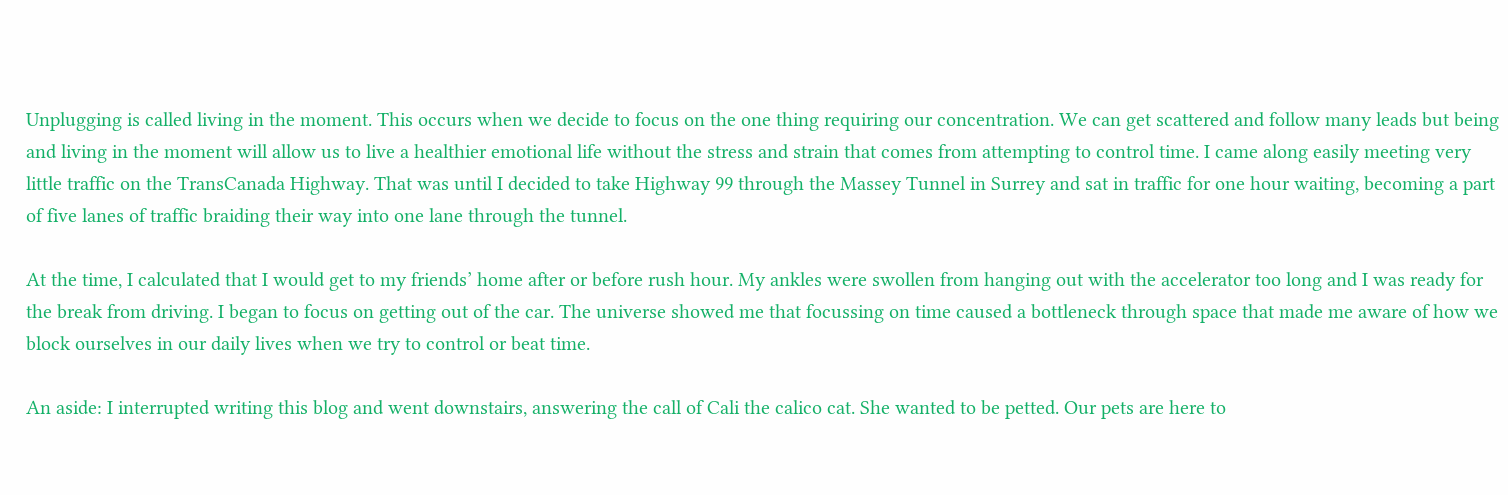Unplugging is called living in the moment. This occurs when we decide to focus on the one thing requiring our concentration. We can get scattered and follow many leads but being and living in the moment will allow us to live a healthier emotional life without the stress and strain that comes from attempting to control time. I came along easily meeting very little traffic on the TransCanada Highway. That was until I decided to take Highway 99 through the Massey Tunnel in Surrey and sat in traffic for one hour waiting, becoming a part of five lanes of traffic braiding their way into one lane through the tunnel.

At the time, I calculated that I would get to my friends’ home after or before rush hour. My ankles were swollen from hanging out with the accelerator too long and I was ready for the break from driving. I began to focus on getting out of the car. The universe showed me that focussing on time caused a bottleneck through space that made me aware of how we block ourselves in our daily lives when we try to control or beat time.

An aside: I interrupted writing this blog and went downstairs, answering the call of Cali the calico cat. She wanted to be petted. Our pets are here to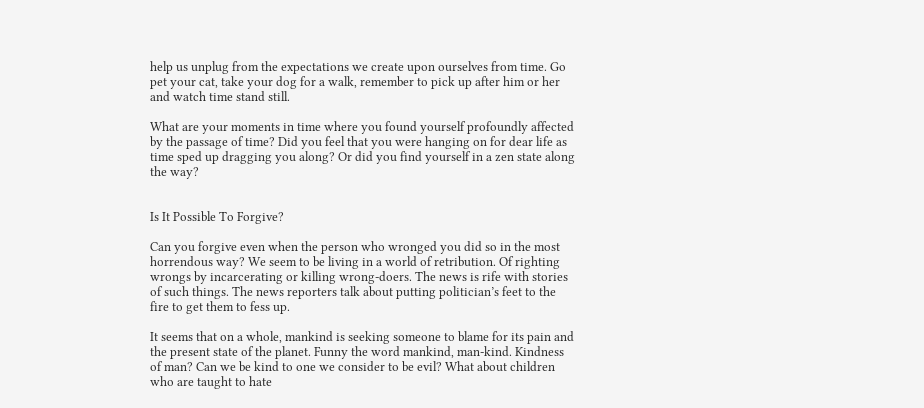help us unplug from the expectations we create upon ourselves from time. Go pet your cat, take your dog for a walk, remember to pick up after him or her and watch time stand still.

What are your moments in time where you found yourself profoundly affected by the passage of time? Did you feel that you were hanging on for dear life as time sped up dragging you along? Or did you find yourself in a zen state along the way?


Is It Possible To Forgive?

Can you forgive even when the person who wronged you did so in the most horrendous way? We seem to be living in a world of retribution. Of righting wrongs by incarcerating or killing wrong-doers. The news is rife with stories of such things. The news reporters talk about putting politician’s feet to the fire to get them to fess up.

It seems that on a whole, mankind is seeking someone to blame for its pain and the present state of the planet. Funny the word mankind, man-kind. Kindness of man? Can we be kind to one we consider to be evil? What about children who are taught to hate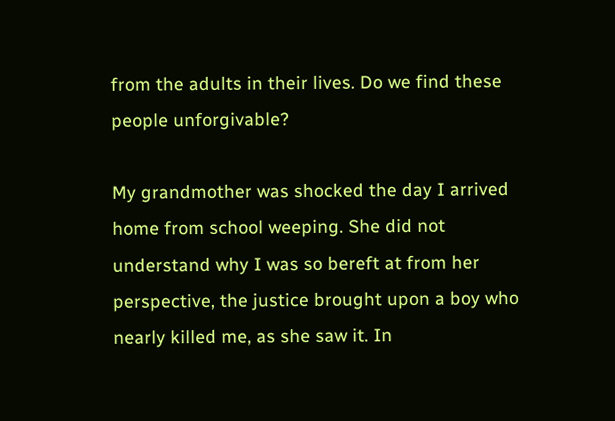from the adults in their lives. Do we find these people unforgivable?

My grandmother was shocked the day I arrived home from school weeping. She did not understand why I was so bereft at from her perspective, the justice brought upon a boy who nearly killed me, as she saw it. In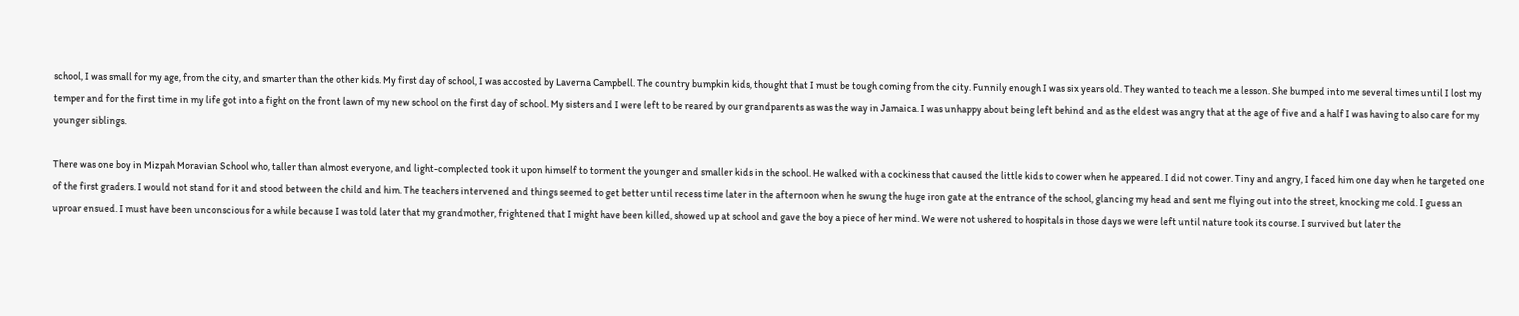school, I was small for my age, from the city, and smarter than the other kids. My first day of school, I was accosted by Laverna Campbell. The country bumpkin kids, thought that I must be tough coming from the city. Funnily enough I was six years old. They wanted to teach me a lesson. She bumped into me several times until I lost my temper and for the first time in my life got into a fight on the front lawn of my new school on the first day of school. My sisters and I were left to be reared by our grandparents as was the way in Jamaica. I was unhappy about being left behind and as the eldest was angry that at the age of five and a half I was having to also care for my younger siblings.

There was one boy in Mizpah Moravian School who, taller than almost everyone, and light-complected took it upon himself to torment the younger and smaller kids in the school. He walked with a cockiness that caused the little kids to cower when he appeared. I did not cower. Tiny and angry, I faced him one day when he targeted one of the first graders. I would not stand for it and stood between the child and him. The teachers intervened and things seemed to get better until recess time later in the afternoon when he swung the huge iron gate at the entrance of the school, glancing my head and sent me flying out into the street, knocking me cold. I guess an uproar ensued. I must have been unconscious for a while because I was told later that my grandmother, frightened that I might have been killed, showed up at school and gave the boy a piece of her mind. We were not ushered to hospitals in those days we were left until nature took its course. I survived but later the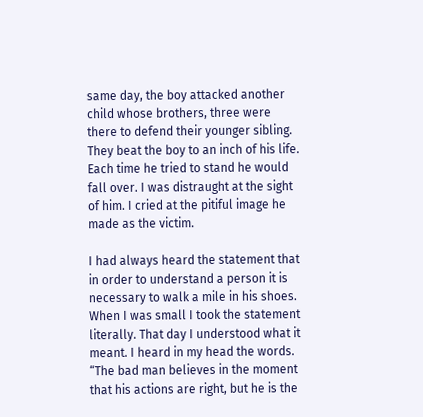same day, the boy attacked another child whose brothers, three were there to defend their younger sibling. They beat the boy to an inch of his life. Each time he tried to stand he would fall over. I was distraught at the sight of him. I cried at the pitiful image he made as the victim.

I had always heard the statement that in order to understand a person it is necessary to walk a mile in his shoes. When I was small I took the statement literally. That day I understood what it meant. I heard in my head the words. “The bad man believes in the moment that his actions are right, but he is the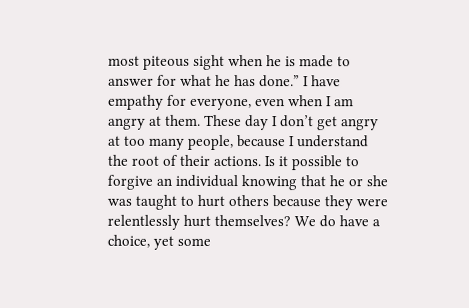most piteous sight when he is made to answer for what he has done.” I have empathy for everyone, even when I am angry at them. These day I don’t get angry at too many people, because I understand the root of their actions. Is it possible to forgive an individual knowing that he or she was taught to hurt others because they were relentlessly hurt themselves? We do have a choice, yet some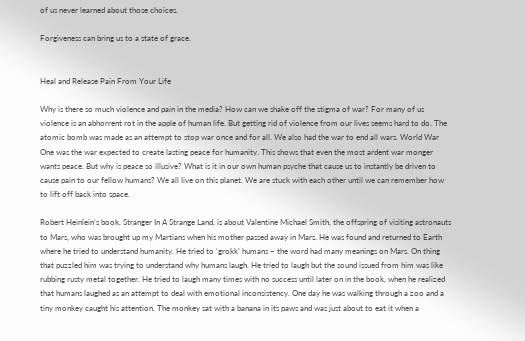of us never learned about those choices.

Forgiveness can bring us to a state of grace.


Heal and Release Pain From Your Life

Why is there so much violence and pain in the media? How can we shake off the stigma of war? For many of us violence is an abhorrent rot in the apple of human life. But getting rid of violence from our lives seems hard to do. The atomic bomb was made as an attempt to stop war once and for all. We also had the war to end all wars. World War One was the war expected to create lasting peace for humanity. This shows that even the most ardent war monger wants peace. But why is peace so illusive? What is it in our own human psyche that cause us to instantly be driven to cause pain to our fellow humans? We all live on this planet. We are stuck with each other until we can remember how to lift off back into space.

Robert Heinlein’s book, Stranger In A Strange Land, is about Valentine Michael Smith, the offspring of visiting astronauts to Mars, who was brought up my Martians when his mother passed away in Mars. He was found and returned to Earth where he tried to understand humanity. He tried to ‘grokk’ humans – the word had many meanings on Mars. On thing that puzzled him was trying to understand why humans laugh. He tried to laugh but the sound issued from him was like rubbing rusty metal together. He tried to laugh many times with no success until later on in the book, when he realized that humans laughed as an attempt to deal with emotional inconsistency. One day he was walking through a zoo and a tiny monkey caught his attention. The monkey sat with a banana in its paws and was just about to eat it when a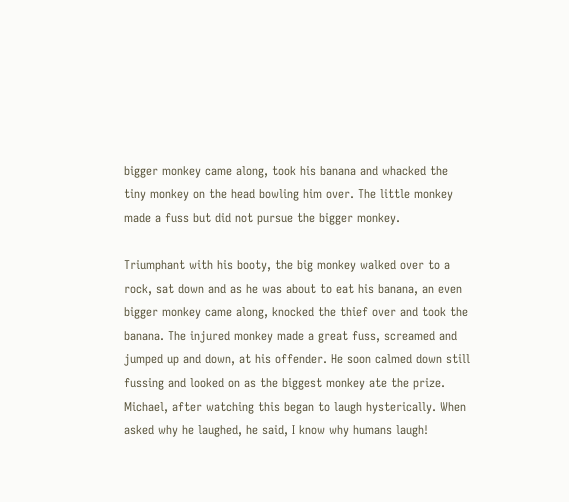bigger monkey came along, took his banana and whacked the tiny monkey on the head bowling him over. The little monkey made a fuss but did not pursue the bigger monkey.

Triumphant with his booty, the big monkey walked over to a rock, sat down and as he was about to eat his banana, an even bigger monkey came along, knocked the thief over and took the banana. The injured monkey made a great fuss, screamed and jumped up and down, at his offender. He soon calmed down still fussing and looked on as the biggest monkey ate the prize. Michael, after watching this began to laugh hysterically. When asked why he laughed, he said, I know why humans laugh!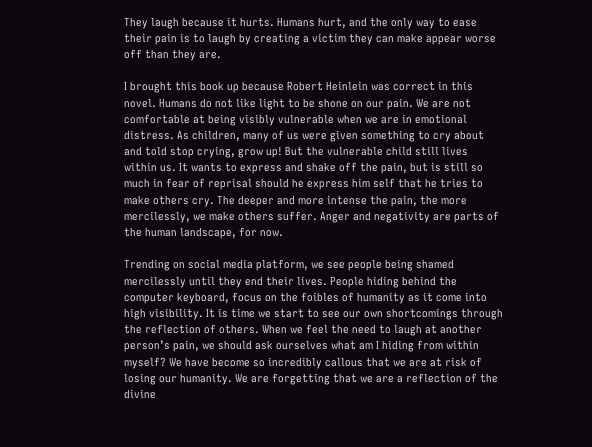They laugh because it hurts. Humans hurt, and the only way to ease their pain is to laugh by creating a victim they can make appear worse off than they are.

I brought this book up because Robert Heinlein was correct in this novel. Humans do not like light to be shone on our pain. We are not comfortable at being visibly vulnerable when we are in emotional distress. As children, many of us were given something to cry about and told stop crying, grow up! But the vulnerable child still lives within us. It wants to express and shake off the pain, but is still so much in fear of reprisal should he express him self that he tries to make others cry. The deeper and more intense the pain, the more mercilessly, we make others suffer. Anger and negativity are parts of the human landscape, for now.

Trending on social media platform, we see people being shamed mercilessly until they end their lives. People hiding behind the computer keyboard, focus on the foibles of humanity as it come into high visibility. It is time we start to see our own shortcomings through the reflection of others. When we feel the need to laugh at another person’s pain, we should ask ourselves what am I hiding from within myself? We have become so incredibly callous that we are at risk of losing our humanity. We are forgetting that we are a reflection of the divine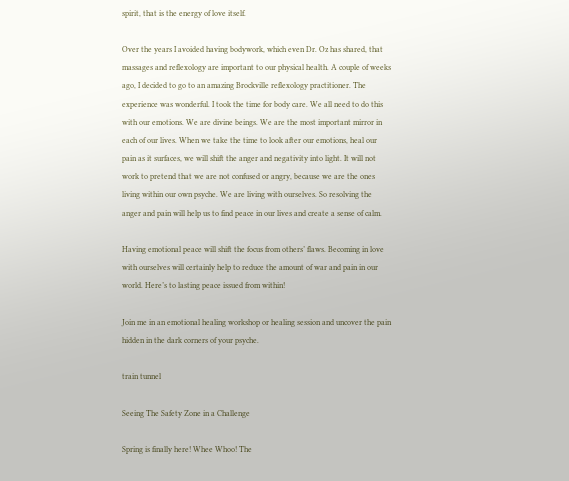spirit, that is the energy of love itself.

Over the years I avoided having bodywork, which even Dr. Oz has shared, that massages and reflexology are important to our physical health. A couple of weeks ago, I decided to go to an amazing Brockville reflexology practitioner. The experience was wonderful. I took the time for body care. We all need to do this with our emotions. We are divine beings. We are the most important mirror in each of our lives. When we take the time to look after our emotions, heal our pain as it surfaces, we will shift the anger and negativity into light. It will not work to pretend that we are not confused or angry, because we are the ones living within our own psyche. We are living with ourselves. So resolving the anger and pain will help us to find peace in our lives and create a sense of calm.

Having emotional peace will shift the focus from others’ flaws. Becoming in love with ourselves will certainly help to reduce the amount of war and pain in our world. Here’s to lasting peace issued from within!

Join me in an emotional healing workshop or healing session and uncover the pain hidden in the dark corners of your psyche.

train tunnel

Seeing The Safety Zone in a Challenge

Spring is finally here! Whee Whoo! The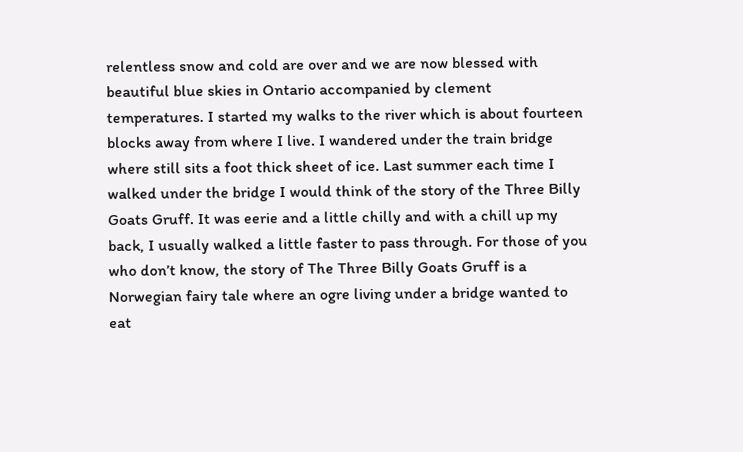relentless snow and cold are over and we are now blessed with beautiful blue skies in Ontario accompanied by clement temperatures. I started my walks to the river which is about fourteen blocks away from where I live. I wandered under the train bridge where still sits a foot thick sheet of ice. Last summer each time I walked under the bridge I would think of the story of the Three Billy Goats Gruff. It was eerie and a little chilly and with a chill up my back, I usually walked a little faster to pass through. For those of you who don’t know, the story of The Three Billy Goats Gruff is a Norwegian fairy tale where an ogre living under a bridge wanted to eat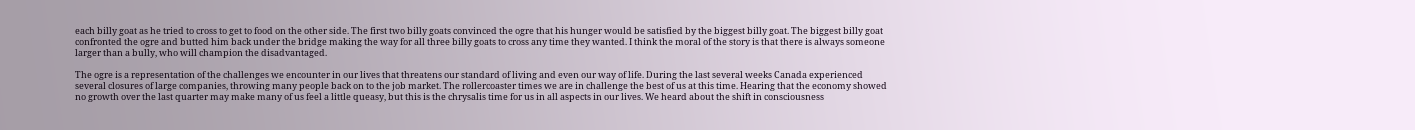each billy goat as he tried to cross to get to food on the other side. The first two billy goats convinced the ogre that his hunger would be satisfied by the biggest billy goat. The biggest billy goat confronted the ogre and butted him back under the bridge making the way for all three billy goats to cross any time they wanted. I think the moral of the story is that there is always someone larger than a bully, who will champion the disadvantaged.

The ogre is a representation of the challenges we encounter in our lives that threatens our standard of living and even our way of life. During the last several weeks Canada experienced several closures of large companies, throwing many people back on to the job market. The rollercoaster times we are in challenge the best of us at this time. Hearing that the economy showed no growth over the last quarter may make many of us feel a little queasy, but this is the chrysalis time for us in all aspects in our lives. We heard about the shift in consciousness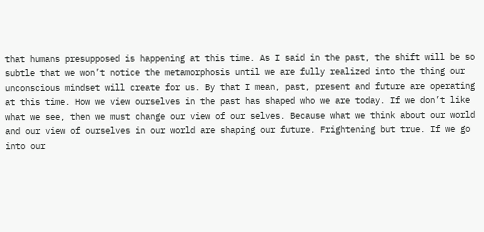that humans presupposed is happening at this time. As I said in the past, the shift will be so subtle that we won’t notice the metamorphosis until we are fully realized into the thing our unconscious mindset will create for us. By that I mean, past, present and future are operating at this time. How we view ourselves in the past has shaped who we are today. If we don’t like what we see, then we must change our view of our selves. Because what we think about our world and our view of ourselves in our world are shaping our future. Frightening but true. If we go into our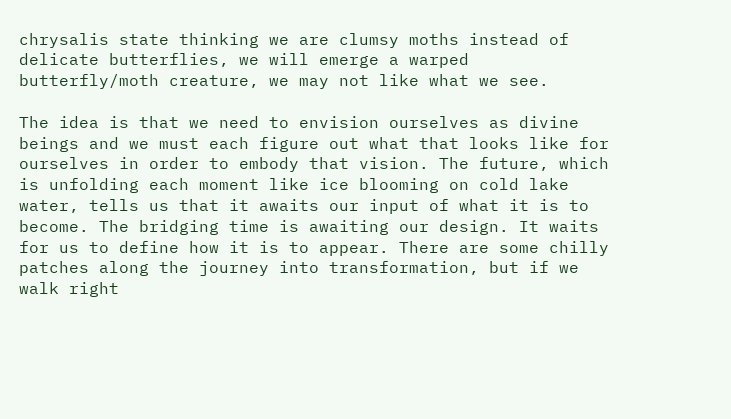chrysalis state thinking we are clumsy moths instead of delicate butterflies, we will emerge a warped butterfly/moth creature, we may not like what we see.

The idea is that we need to envision ourselves as divine beings and we must each figure out what that looks like for ourselves in order to embody that vision. The future, which is unfolding each moment like ice blooming on cold lake water, tells us that it awaits our input of what it is to become. The bridging time is awaiting our design. It waits for us to define how it is to appear. There are some chilly patches along the journey into transformation, but if we walk right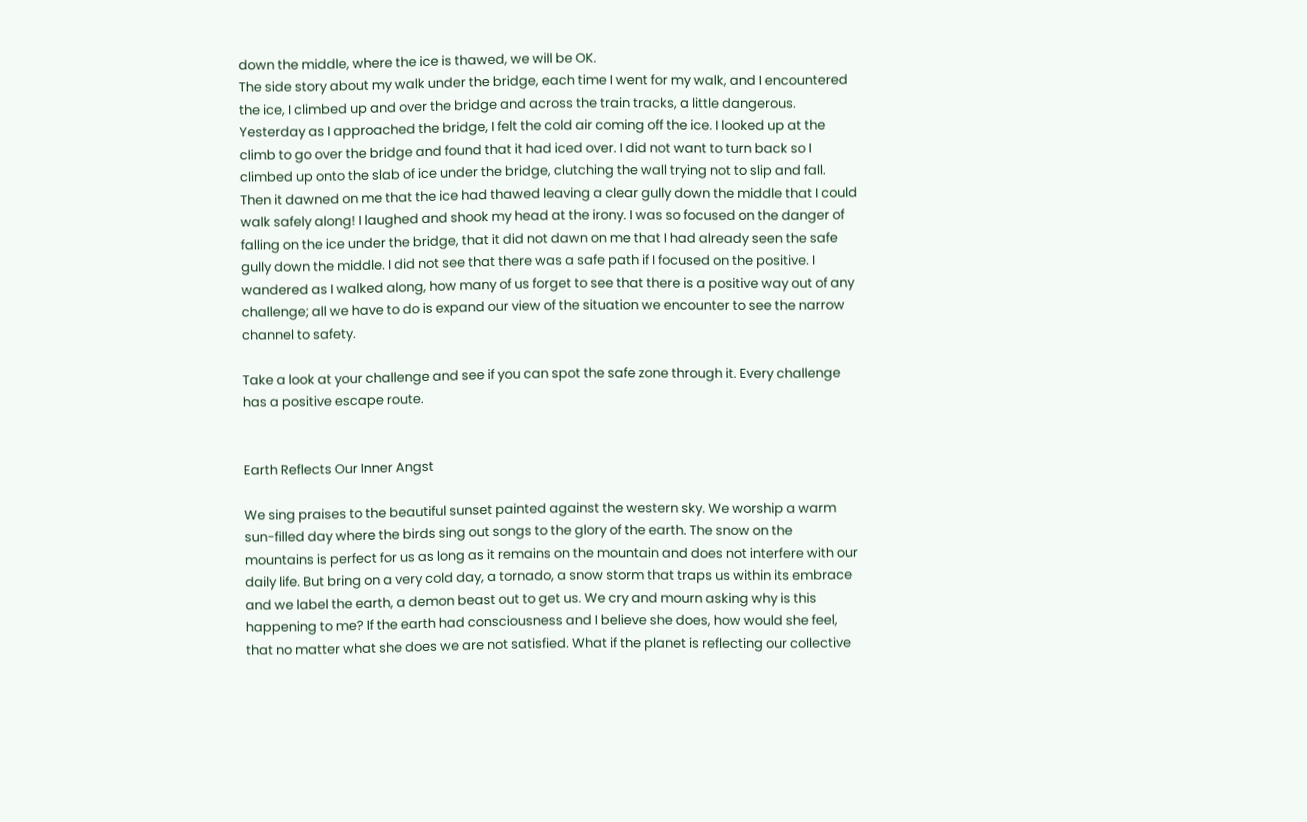down the middle, where the ice is thawed, we will be OK.
The side story about my walk under the bridge, each time I went for my walk, and I encountered the ice, I climbed up and over the bridge and across the train tracks, a little dangerous. Yesterday as I approached the bridge, I felt the cold air coming off the ice. I looked up at the climb to go over the bridge and found that it had iced over. I did not want to turn back so I climbed up onto the slab of ice under the bridge, clutching the wall trying not to slip and fall. Then it dawned on me that the ice had thawed leaving a clear gully down the middle that I could walk safely along! I laughed and shook my head at the irony. I was so focused on the danger of falling on the ice under the bridge, that it did not dawn on me that I had already seen the safe gully down the middle. I did not see that there was a safe path if I focused on the positive. I wandered as I walked along, how many of us forget to see that there is a positive way out of any challenge; all we have to do is expand our view of the situation we encounter to see the narrow channel to safety.

Take a look at your challenge and see if you can spot the safe zone through it. Every challenge has a positive escape route.


Earth Reflects Our Inner Angst

We sing praises to the beautiful sunset painted against the western sky. We worship a warm sun-filled day where the birds sing out songs to the glory of the earth. The snow on the mountains is perfect for us as long as it remains on the mountain and does not interfere with our daily life. But bring on a very cold day, a tornado, a snow storm that traps us within its embrace and we label the earth, a demon beast out to get us. We cry and mourn asking why is this happening to me? If the earth had consciousness and I believe she does, how would she feel, that no matter what she does we are not satisfied. What if the planet is reflecting our collective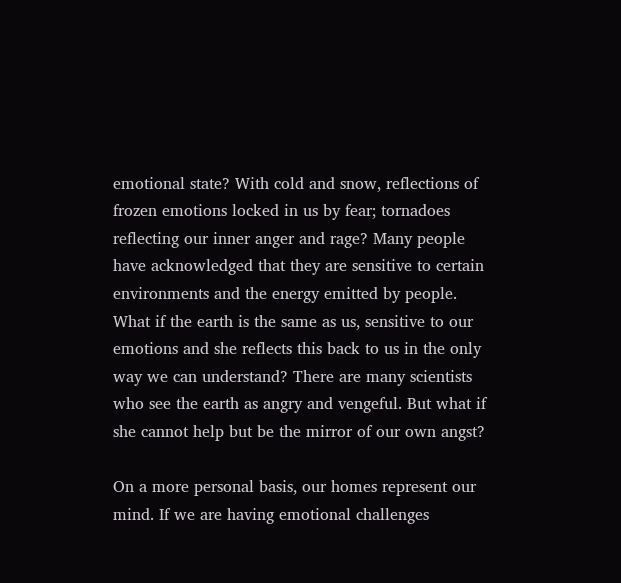emotional state? With cold and snow, reflections of frozen emotions locked in us by fear; tornadoes reflecting our inner anger and rage? Many people have acknowledged that they are sensitive to certain environments and the energy emitted by people. What if the earth is the same as us, sensitive to our emotions and she reflects this back to us in the only way we can understand? There are many scientists who see the earth as angry and vengeful. But what if she cannot help but be the mirror of our own angst?

On a more personal basis, our homes represent our mind. If we are having emotional challenges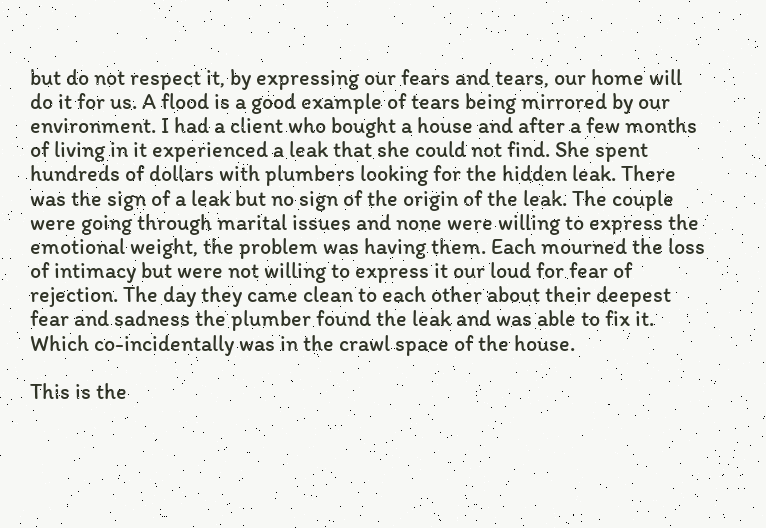but do not respect it, by expressing our fears and tears, our home will do it for us. A flood is a good example of tears being mirrored by our environment. I had a client who bought a house and after a few months of living in it experienced a leak that she could not find. She spent hundreds of dollars with plumbers looking for the hidden leak. There was the sign of a leak but no sign of the origin of the leak. The couple were going through marital issues and none were willing to express the emotional weight, the problem was having them. Each mourned the loss of intimacy but were not willing to express it our loud for fear of rejection. The day they came clean to each other about their deepest fear and sadness the plumber found the leak and was able to fix it. Which co-incidentally was in the crawl space of the house.

This is the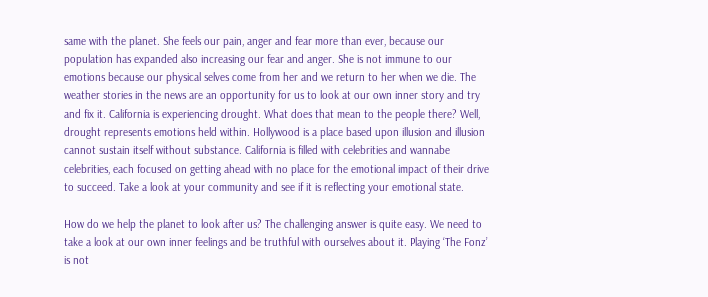same with the planet. She feels our pain, anger and fear more than ever, because our population has expanded also increasing our fear and anger. She is not immune to our emotions because our physical selves come from her and we return to her when we die. The weather stories in the news are an opportunity for us to look at our own inner story and try and fix it. California is experiencing drought. What does that mean to the people there? Well, drought represents emotions held within. Hollywood is a place based upon illusion and illusion cannot sustain itself without substance. California is filled with celebrities and wannabe celebrities, each focused on getting ahead with no place for the emotional impact of their drive to succeed. Take a look at your community and see if it is reflecting your emotional state.

How do we help the planet to look after us? The challenging answer is quite easy. We need to take a look at our own inner feelings and be truthful with ourselves about it. Playing ‘The Fonz’ is not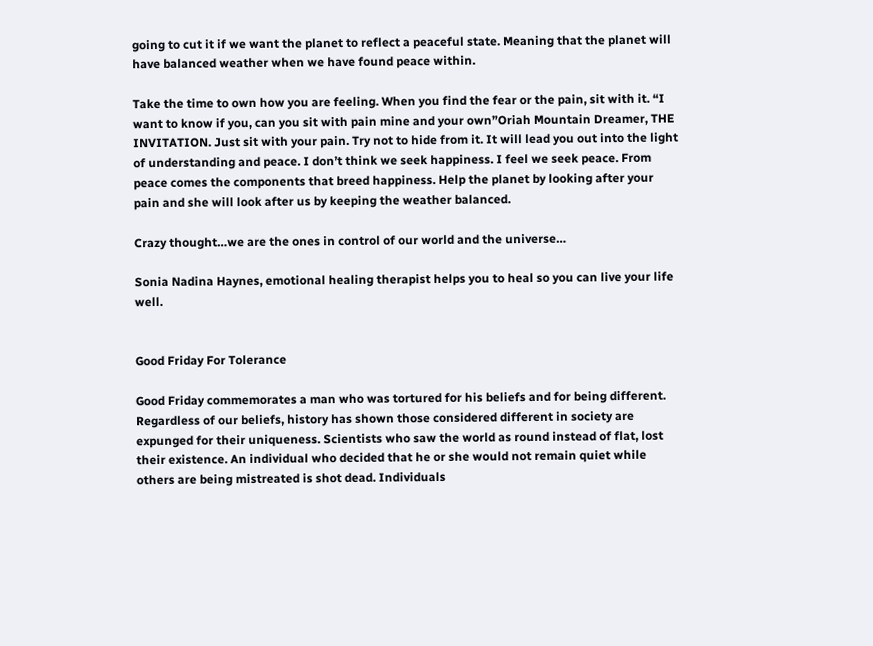going to cut it if we want the planet to reflect a peaceful state. Meaning that the planet will have balanced weather when we have found peace within.

Take the time to own how you are feeling. When you find the fear or the pain, sit with it. “I want to know if you, can you sit with pain mine and your own”Oriah Mountain Dreamer, THE INVITATION. Just sit with your pain. Try not to hide from it. It will lead you out into the light of understanding and peace. I don’t think we seek happiness. I feel we seek peace. From peace comes the components that breed happiness. Help the planet by looking after your pain and she will look after us by keeping the weather balanced.

Crazy thought…we are the ones in control of our world and the universe…

Sonia Nadina Haynes, emotional healing therapist helps you to heal so you can live your life well.


Good Friday For Tolerance

Good Friday commemorates a man who was tortured for his beliefs and for being different. Regardless of our beliefs, history has shown those considered different in society are expunged for their uniqueness. Scientists who saw the world as round instead of flat, lost their existence. An individual who decided that he or she would not remain quiet while others are being mistreated is shot dead. Individuals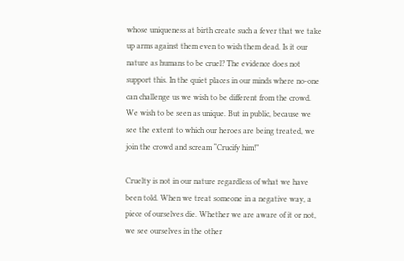whose uniqueness at birth create such a fever that we take up arms against them even to wish them dead. Is it our nature as humans to be cruel? The evidence does not support this. In the quiet places in our minds where no-one can challenge us we wish to be different from the crowd. We wish to be seen as unique. But in public, because we see the extent to which our heroes are being treated, we join the crowd and scream “Crucify him!”

Cruelty is not in our nature regardless of what we have been told. When we treat someone in a negative way, a piece of ourselves die. Whether we are aware of it or not, we see ourselves in the other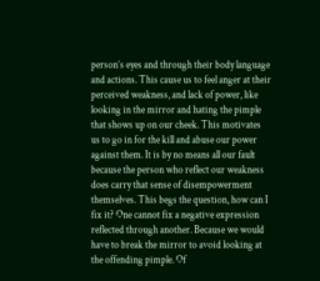person’s eyes and through their body language and actions. This cause us to feel anger at their perceived weakness, and lack of power, like looking in the mirror and hating the pimple that shows up on our cheek. This motivates us to go in for the kill and abuse our power against them. It is by no means all our fault because the person who reflect our weakness does carry that sense of disempowerment themselves. This begs the question, how can I fix it? One cannot fix a negative expression reflected through another. Because we would have to break the mirror to avoid looking at the offending pimple. Of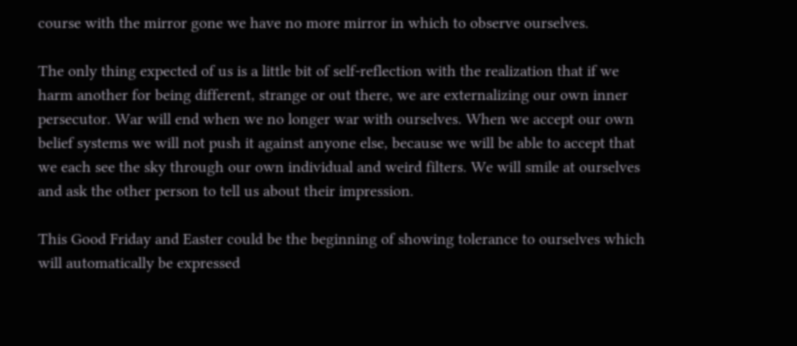course with the mirror gone we have no more mirror in which to observe ourselves.

The only thing expected of us is a little bit of self-reflection with the realization that if we harm another for being different, strange or out there, we are externalizing our own inner persecutor. War will end when we no longer war with ourselves. When we accept our own belief systems we will not push it against anyone else, because we will be able to accept that we each see the sky through our own individual and weird filters. We will smile at ourselves and ask the other person to tell us about their impression.

This Good Friday and Easter could be the beginning of showing tolerance to ourselves which will automatically be expressed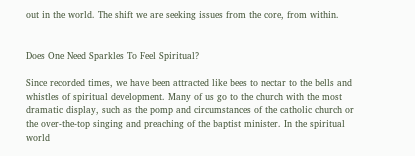out in the world. The shift we are seeking issues from the core, from within.


Does One Need Sparkles To Feel Spiritual?

Since recorded times, we have been attracted like bees to nectar to the bells and whistles of spiritual development. Many of us go to the church with the most dramatic display, such as the pomp and circumstances of the catholic church or the over-the-top singing and preaching of the baptist minister. In the spiritual world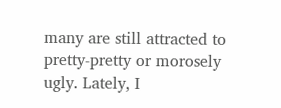many are still attracted to pretty-pretty or morosely ugly. Lately, I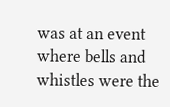was at an event where bells and whistles were the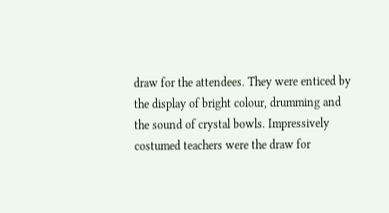draw for the attendees. They were enticed by the display of bright colour, drumming and the sound of crystal bowls. Impressively costumed teachers were the draw for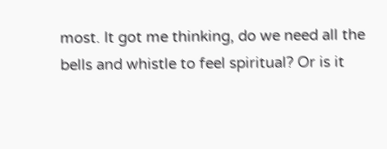most. It got me thinking, do we need all the bells and whistle to feel spiritual? Or is it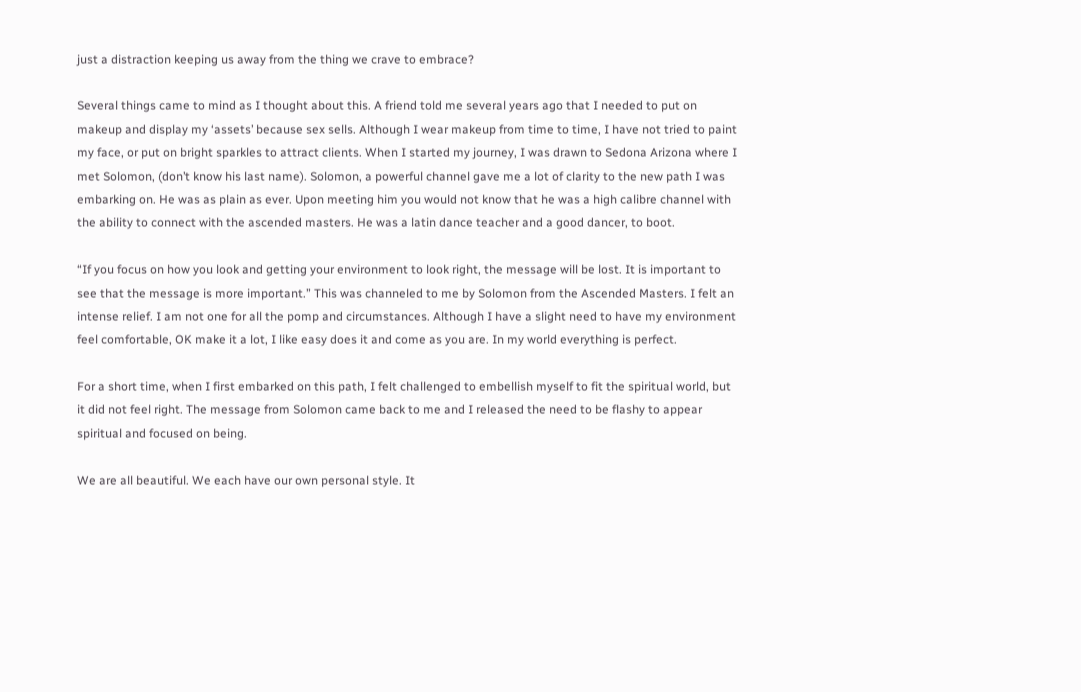just a distraction keeping us away from the thing we crave to embrace?

Several things came to mind as I thought about this. A friend told me several years ago that I needed to put on makeup and display my ‘assets’ because sex sells. Although I wear makeup from time to time, I have not tried to paint my face, or put on bright sparkles to attract clients. When I started my journey, I was drawn to Sedona Arizona where I met Solomon, (don’t know his last name). Solomon, a powerful channel gave me a lot of clarity to the new path I was embarking on. He was as plain as ever. Upon meeting him you would not know that he was a high calibre channel with the ability to connect with the ascended masters. He was a latin dance teacher and a good dancer, to boot.

“If you focus on how you look and getting your environment to look right, the message will be lost. It is important to see that the message is more important.” This was channeled to me by Solomon from the Ascended Masters. I felt an intense relief. I am not one for all the pomp and circumstances. Although I have a slight need to have my environment feel comfortable, OK make it a lot, I like easy does it and come as you are. In my world everything is perfect.

For a short time, when I first embarked on this path, I felt challenged to embellish myself to fit the spiritual world, but it did not feel right. The message from Solomon came back to me and I released the need to be flashy to appear spiritual and focused on being.

We are all beautiful. We each have our own personal style. It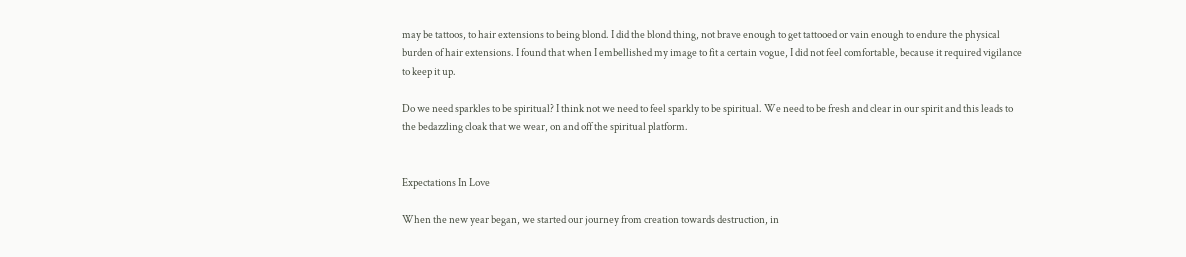may be tattoos, to hair extensions to being blond. I did the blond thing, not brave enough to get tattooed or vain enough to endure the physical burden of hair extensions. I found that when I embellished my image to fit a certain vogue, I did not feel comfortable, because it required vigilance to keep it up.

Do we need sparkles to be spiritual? I think not we need to feel sparkly to be spiritual. We need to be fresh and clear in our spirit and this leads to the bedazzling cloak that we wear, on and off the spiritual platform.


Expectations In Love

When the new year began, we started our journey from creation towards destruction, in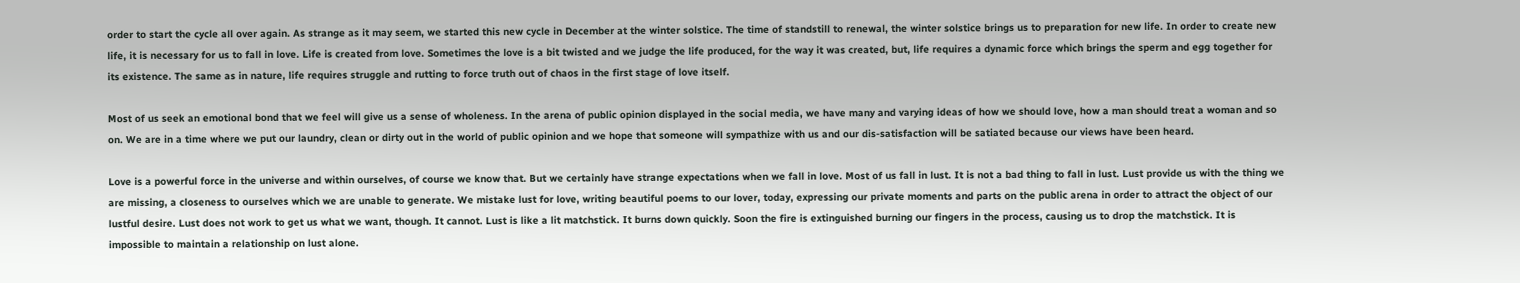order to start the cycle all over again. As strange as it may seem, we started this new cycle in December at the winter solstice. The time of standstill to renewal, the winter solstice brings us to preparation for new life. In order to create new life, it is necessary for us to fall in love. Life is created from love. Sometimes the love is a bit twisted and we judge the life produced, for the way it was created, but, life requires a dynamic force which brings the sperm and egg together for its existence. The same as in nature, life requires struggle and rutting to force truth out of chaos in the first stage of love itself.

Most of us seek an emotional bond that we feel will give us a sense of wholeness. In the arena of public opinion displayed in the social media, we have many and varying ideas of how we should love, how a man should treat a woman and so on. We are in a time where we put our laundry, clean or dirty out in the world of public opinion and we hope that someone will sympathize with us and our dis-satisfaction will be satiated because our views have been heard.

Love is a powerful force in the universe and within ourselves, of course we know that. But we certainly have strange expectations when we fall in love. Most of us fall in lust. It is not a bad thing to fall in lust. Lust provide us with the thing we are missing, a closeness to ourselves which we are unable to generate. We mistake lust for love, writing beautiful poems to our lover, today, expressing our private moments and parts on the public arena in order to attract the object of our lustful desire. Lust does not work to get us what we want, though. It cannot. Lust is like a lit matchstick. It burns down quickly. Soon the fire is extinguished burning our fingers in the process, causing us to drop the matchstick. It is impossible to maintain a relationship on lust alone.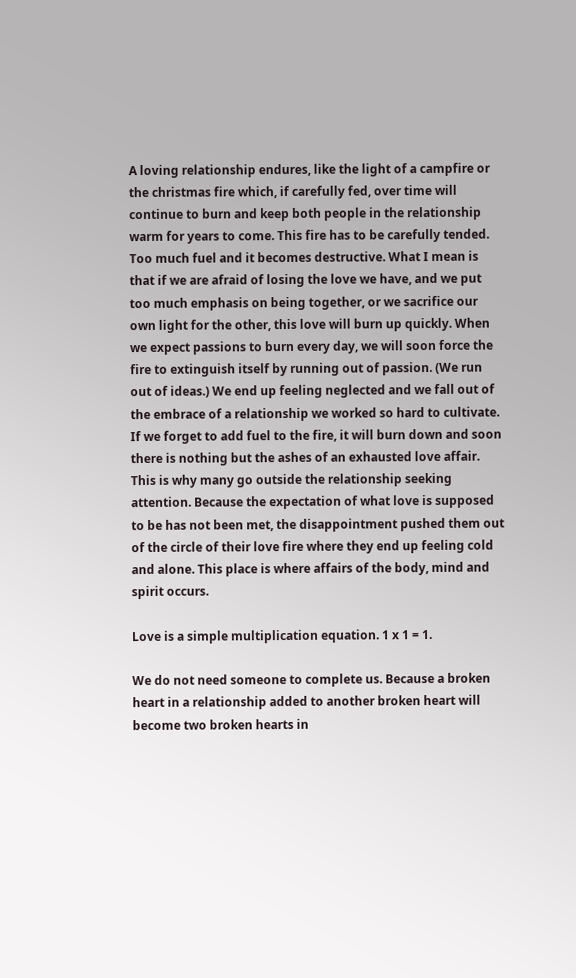A loving relationship endures, like the light of a campfire or the christmas fire which, if carefully fed, over time will continue to burn and keep both people in the relationship warm for years to come. This fire has to be carefully tended. Too much fuel and it becomes destructive. What I mean is that if we are afraid of losing the love we have, and we put too much emphasis on being together, or we sacrifice our own light for the other, this love will burn up quickly. When we expect passions to burn every day, we will soon force the fire to extinguish itself by running out of passion. (We run out of ideas.) We end up feeling neglected and we fall out of the embrace of a relationship we worked so hard to cultivate. If we forget to add fuel to the fire, it will burn down and soon there is nothing but the ashes of an exhausted love affair. This is why many go outside the relationship seeking attention. Because the expectation of what love is supposed to be has not been met, the disappointment pushed them out of the circle of their love fire where they end up feeling cold and alone. This place is where affairs of the body, mind and spirit occurs.

Love is a simple multiplication equation. 1 x 1 = 1.

We do not need someone to complete us. Because a broken heart in a relationship added to another broken heart will become two broken hearts in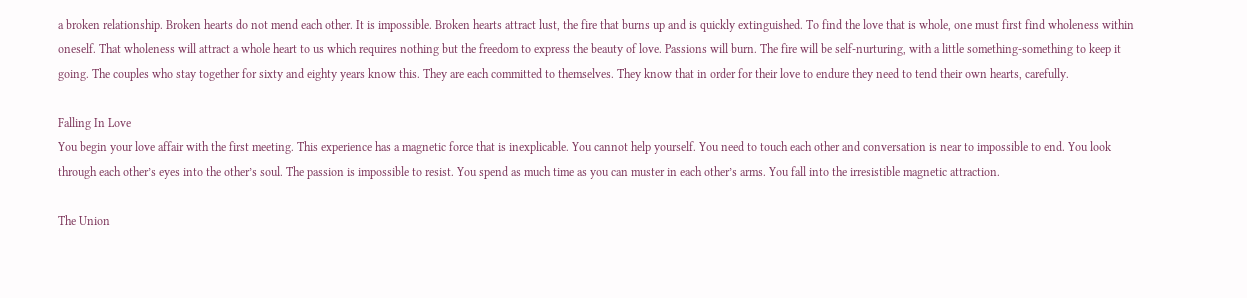a broken relationship. Broken hearts do not mend each other. It is impossible. Broken hearts attract lust, the fire that burns up and is quickly extinguished. To find the love that is whole, one must first find wholeness within oneself. That wholeness will attract a whole heart to us which requires nothing but the freedom to express the beauty of love. Passions will burn. The fire will be self-nurturing, with a little something-something to keep it going. The couples who stay together for sixty and eighty years know this. They are each committed to themselves. They know that in order for their love to endure they need to tend their own hearts, carefully.

Falling In Love
You begin your love affair with the first meeting. This experience has a magnetic force that is inexplicable. You cannot help yourself. You need to touch each other and conversation is near to impossible to end. You look through each other’s eyes into the other’s soul. The passion is impossible to resist. You spend as much time as you can muster in each other’s arms. You fall into the irresistible magnetic attraction.

The Union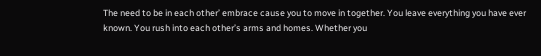The need to be in each other’ embrace cause you to move in together. You leave everything you have ever known. You rush into each other’s arms and homes. Whether you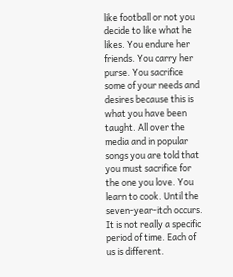like football or not you decide to like what he likes. You endure her friends. You carry her purse. You sacrifice some of your needs and desires because this is what you have been taught. All over the media and in popular songs you are told that you must sacrifice for the one you love. You learn to cook. Until the seven-year-itch occurs. It is not really a specific period of time. Each of us is different.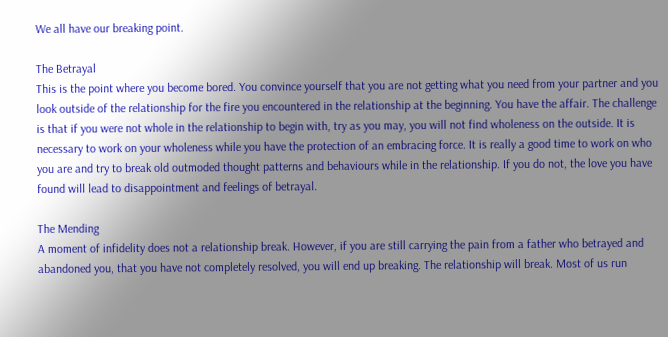We all have our breaking point.

The Betrayal
This is the point where you become bored. You convince yourself that you are not getting what you need from your partner and you look outside of the relationship for the fire you encountered in the relationship at the beginning. You have the affair. The challenge is that if you were not whole in the relationship to begin with, try as you may, you will not find wholeness on the outside. It is necessary to work on your wholeness while you have the protection of an embracing force. It is really a good time to work on who you are and try to break old outmoded thought patterns and behaviours while in the relationship. If you do not, the love you have found will lead to disappointment and feelings of betrayal.

The Mending
A moment of infidelity does not a relationship break. However, if you are still carrying the pain from a father who betrayed and abandoned you, that you have not completely resolved, you will end up breaking. The relationship will break. Most of us run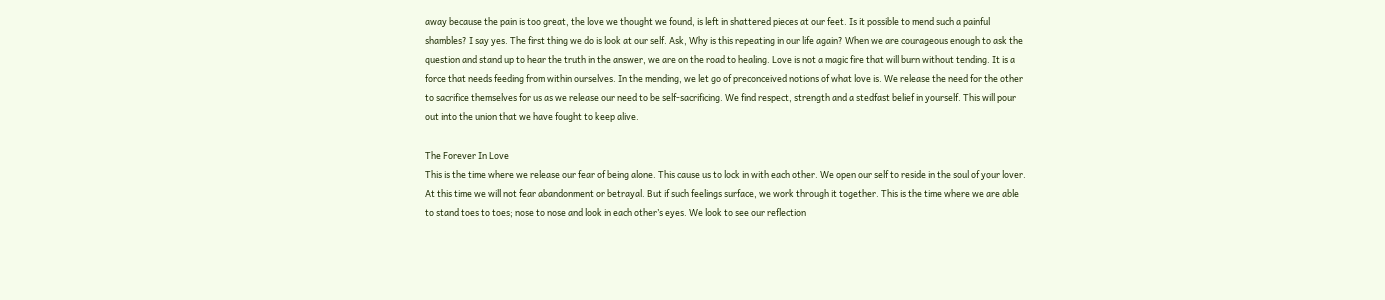away because the pain is too great, the love we thought we found, is left in shattered pieces at our feet. Is it possible to mend such a painful shambles? I say yes. The first thing we do is look at our self. Ask, Why is this repeating in our life again? When we are courageous enough to ask the question and stand up to hear the truth in the answer, we are on the road to healing. Love is not a magic fire that will burn without tending. It is a force that needs feeding from within ourselves. In the mending, we let go of preconceived notions of what love is. We release the need for the other to sacrifice themselves for us as we release our need to be self-sacrificing. We find respect, strength and a stedfast belief in yourself. This will pour out into the union that we have fought to keep alive.

The Forever In Love
This is the time where we release our fear of being alone. This cause us to lock in with each other. We open our self to reside in the soul of your lover. At this time we will not fear abandonment or betrayal. But if such feelings surface, we work through it together. This is the time where we are able to stand toes to toes; nose to nose and look in each other’s eyes. We look to see our reflection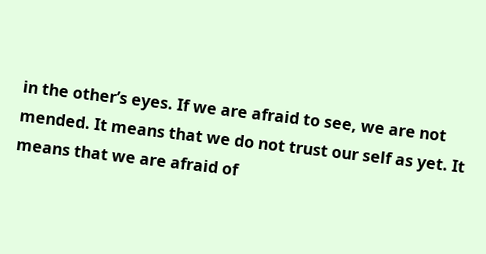in the other’s eyes. If we are afraid to see, we are not mended. It means that we do not trust our self as yet. It means that we are afraid of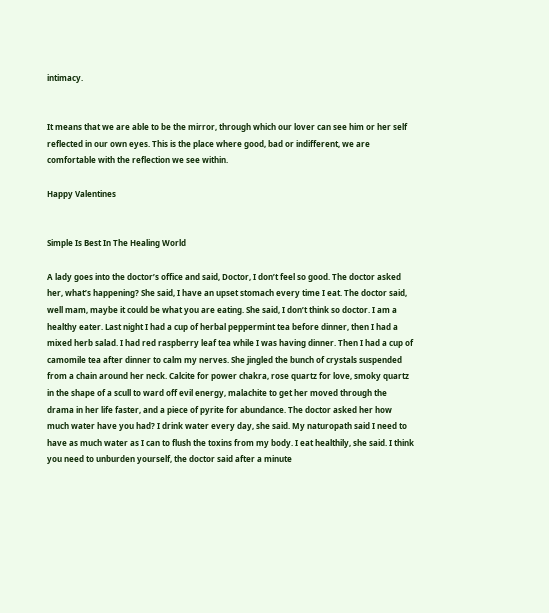intimacy.


It means that we are able to be the mirror, through which our lover can see him or her self reflected in our own eyes. This is the place where good, bad or indifferent, we are comfortable with the reflection we see within.

Happy Valentines


Simple Is Best In The Healing World

A lady goes into the doctor’s office and said, Doctor, I don’t feel so good. The doctor asked her, what’s happening? She said, I have an upset stomach every time I eat. The doctor said, well mam, maybe it could be what you are eating. She said, I don’t think so doctor. I am a healthy eater. Last night I had a cup of herbal peppermint tea before dinner, then I had a mixed herb salad. I had red raspberry leaf tea while I was having dinner. Then I had a cup of camomile tea after dinner to calm my nerves. She jingled the bunch of crystals suspended from a chain around her neck. Calcite for power chakra, rose quartz for love, smoky quartz in the shape of a scull to ward off evil energy, malachite to get her moved through the drama in her life faster, and a piece of pyrite for abundance. The doctor asked her how much water have you had? I drink water every day, she said. My naturopath said I need to have as much water as I can to flush the toxins from my body. I eat healthily, she said. I think you need to unburden yourself, the doctor said after a minute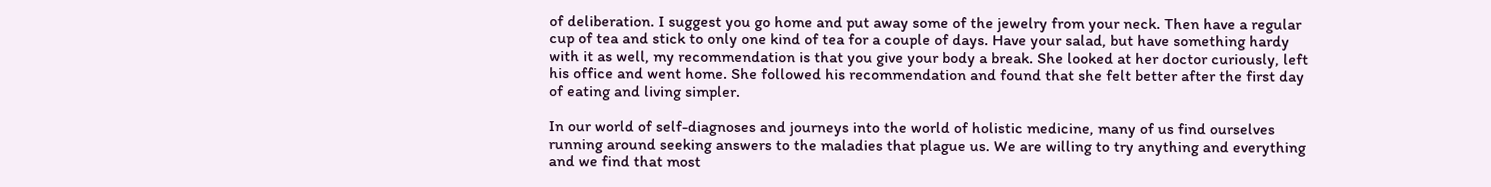of deliberation. I suggest you go home and put away some of the jewelry from your neck. Then have a regular cup of tea and stick to only one kind of tea for a couple of days. Have your salad, but have something hardy with it as well, my recommendation is that you give your body a break. She looked at her doctor curiously, left his office and went home. She followed his recommendation and found that she felt better after the first day of eating and living simpler.

In our world of self-diagnoses and journeys into the world of holistic medicine, many of us find ourselves running around seeking answers to the maladies that plague us. We are willing to try anything and everything and we find that most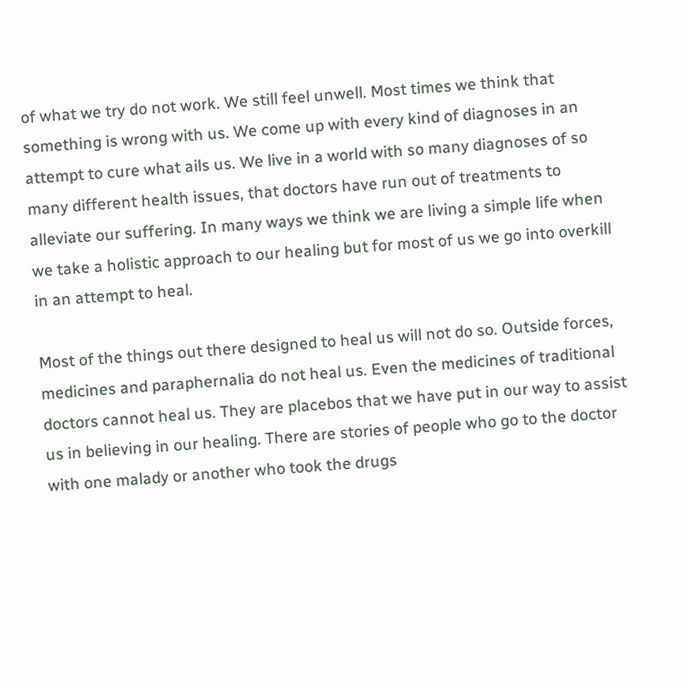of what we try do not work. We still feel unwell. Most times we think that something is wrong with us. We come up with every kind of diagnoses in an attempt to cure what ails us. We live in a world with so many diagnoses of so many different health issues, that doctors have run out of treatments to alleviate our suffering. In many ways we think we are living a simple life when we take a holistic approach to our healing but for most of us we go into overkill in an attempt to heal.

Most of the things out there designed to heal us will not do so. Outside forces, medicines and paraphernalia do not heal us. Even the medicines of traditional doctors cannot heal us. They are placebos that we have put in our way to assist us in believing in our healing. There are stories of people who go to the doctor with one malady or another who took the drugs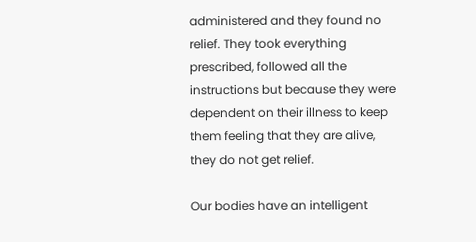administered and they found no relief. They took everything prescribed, followed all the instructions but because they were dependent on their illness to keep them feeling that they are alive, they do not get relief.

Our bodies have an intelligent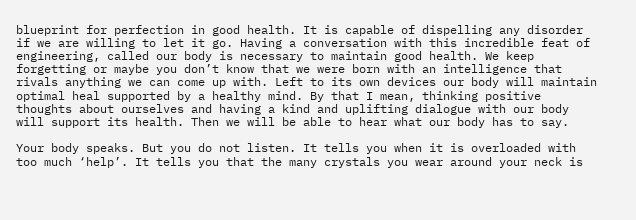blueprint for perfection in good health. It is capable of dispelling any disorder if we are willing to let it go. Having a conversation with this incredible feat of engineering, called our body is necessary to maintain good health. We keep forgetting or maybe you don’t know that we were born with an intelligence that rivals anything we can come up with. Left to its own devices our body will maintain optimal heal supported by a healthy mind. By that I mean, thinking positive thoughts about ourselves and having a kind and uplifting dialogue with our body will support its health. Then we will be able to hear what our body has to say.

Your body speaks. But you do not listen. It tells you when it is overloaded with too much ‘help’. It tells you that the many crystals you wear around your neck is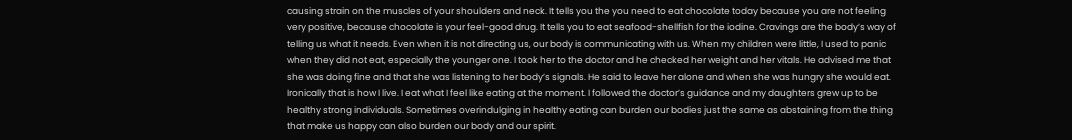causing strain on the muscles of your shoulders and neck. It tells you the you need to eat chocolate today because you are not feeling very positive, because chocolate is your feel-good drug. It tells you to eat seafood-shellfish for the iodine. Cravings are the body’s way of telling us what it needs. Even when it is not directing us, our body is communicating with us. When my children were little, I used to panic when they did not eat, especially the younger one. I took her to the doctor and he checked her weight and her vitals. He advised me that she was doing fine and that she was listening to her body’s signals. He said to leave her alone and when she was hungry she would eat. Ironically that is how I live. I eat what I feel like eating at the moment. I followed the doctor’s guidance and my daughters grew up to be healthy strong individuals. Sometimes overindulging in healthy eating can burden our bodies just the same as abstaining from the thing that make us happy can also burden our body and our spirit.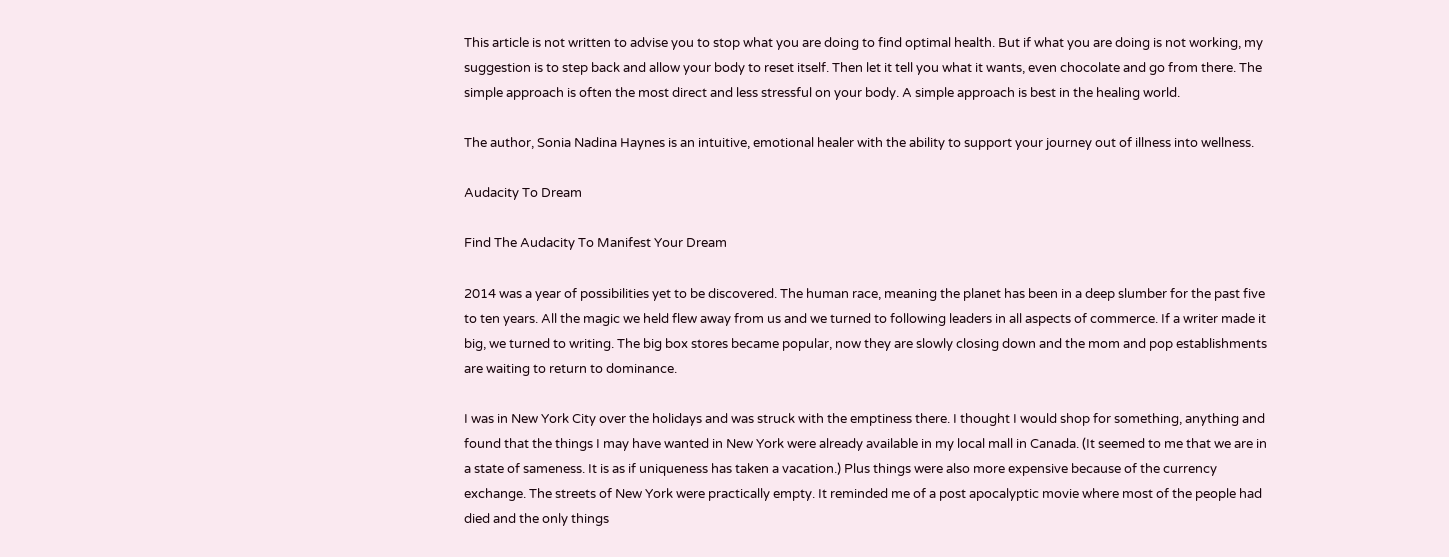This article is not written to advise you to stop what you are doing to find optimal health. But if what you are doing is not working, my suggestion is to step back and allow your body to reset itself. Then let it tell you what it wants, even chocolate and go from there. The simple approach is often the most direct and less stressful on your body. A simple approach is best in the healing world.

The author, Sonia Nadina Haynes is an intuitive, emotional healer with the ability to support your journey out of illness into wellness.

Audacity To Dream

Find The Audacity To Manifest Your Dream

2014 was a year of possibilities yet to be discovered. The human race, meaning the planet has been in a deep slumber for the past five to ten years. All the magic we held flew away from us and we turned to following leaders in all aspects of commerce. If a writer made it big, we turned to writing. The big box stores became popular, now they are slowly closing down and the mom and pop establishments are waiting to return to dominance.

I was in New York City over the holidays and was struck with the emptiness there. I thought I would shop for something, anything and found that the things I may have wanted in New York were already available in my local mall in Canada. (It seemed to me that we are in a state of sameness. It is as if uniqueness has taken a vacation.) Plus things were also more expensive because of the currency exchange. The streets of New York were practically empty. It reminded me of a post apocalyptic movie where most of the people had died and the only things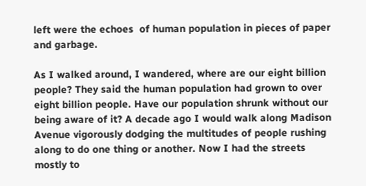left were the echoes  of human population in pieces of paper and garbage.

As I walked around, I wandered, where are our eight billion people? They said the human population had grown to over eight billion people. Have our population shrunk without our being aware of it? A decade ago I would walk along Madison Avenue vigorously dodging the multitudes of people rushing along to do one thing or another. Now I had the streets mostly to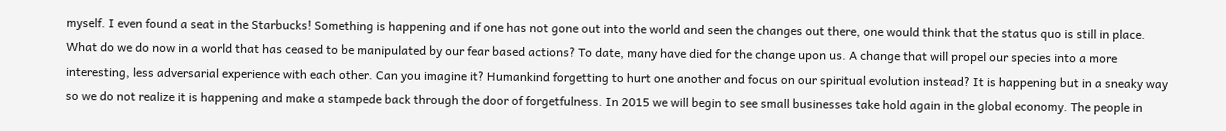myself. I even found a seat in the Starbucks! Something is happening and if one has not gone out into the world and seen the changes out there, one would think that the status quo is still in place. What do we do now in a world that has ceased to be manipulated by our fear based actions? To date, many have died for the change upon us. A change that will propel our species into a more interesting, less adversarial experience with each other. Can you imagine it? Humankind forgetting to hurt one another and focus on our spiritual evolution instead? It is happening but in a sneaky way so we do not realize it is happening and make a stampede back through the door of forgetfulness. In 2015 we will begin to see small businesses take hold again in the global economy. The people in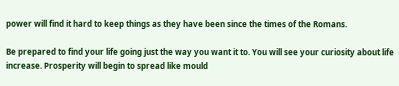power will find it hard to keep things as they have been since the times of the Romans.

Be prepared to find your life going just the way you want it to. You will see your curiosity about life increase. Prosperity will begin to spread like mould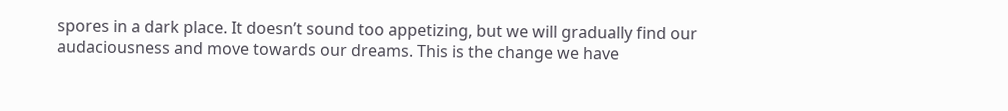spores in a dark place. It doesn’t sound too appetizing, but we will gradually find our audaciousness and move towards our dreams. This is the change we have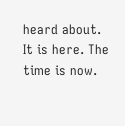heard about. It is here. The time is now.